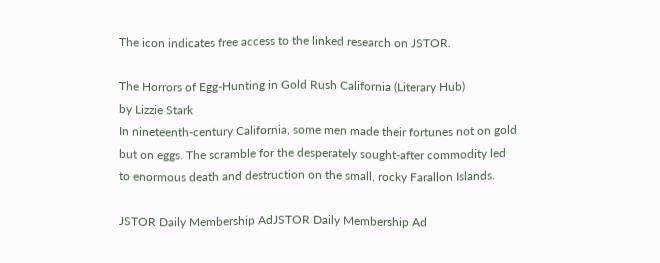The icon indicates free access to the linked research on JSTOR.

The Horrors of Egg-Hunting in Gold Rush California (Literary Hub)
by Lizzie Stark
In nineteenth-century California, some men made their fortunes not on gold but on eggs. The scramble for the desperately sought-after commodity led to enormous death and destruction on the small, rocky Farallon Islands.

JSTOR Daily Membership AdJSTOR Daily Membership Ad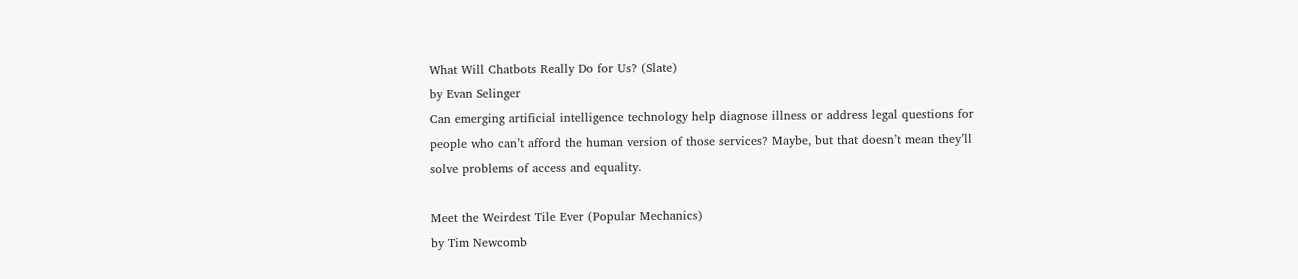What Will Chatbots Really Do for Us? (Slate)
by Evan Selinger
Can emerging artificial intelligence technology help diagnose illness or address legal questions for people who can’t afford the human version of those services? Maybe, but that doesn’t mean they’ll solve problems of access and equality.

Meet the Weirdest Tile Ever (Popular Mechanics)
by Tim Newcomb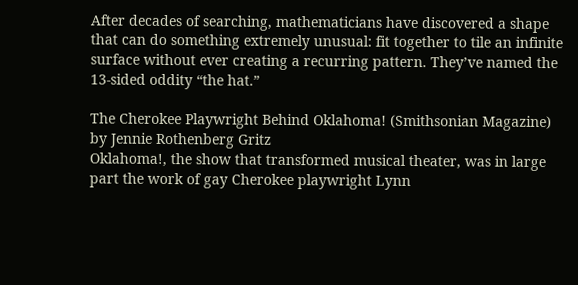After decades of searching, mathematicians have discovered a shape that can do something extremely unusual: fit together to tile an infinite surface without ever creating a recurring pattern. They’ve named the 13-sided oddity “the hat.”

The Cherokee Playwright Behind Oklahoma! (Smithsonian Magazine)
by Jennie Rothenberg Gritz
Oklahoma!, the show that transformed musical theater, was in large part the work of gay Cherokee playwright Lynn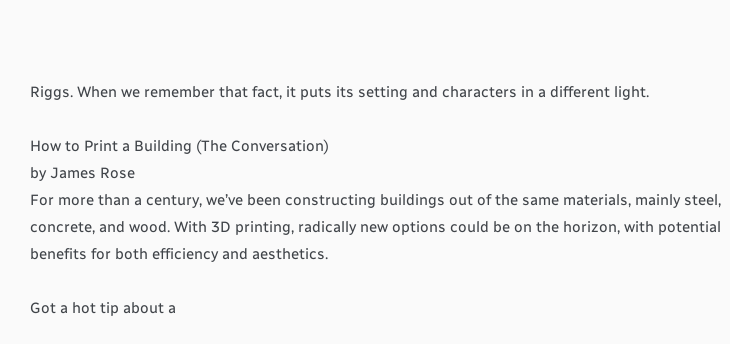Riggs. When we remember that fact, it puts its setting and characters in a different light.

How to Print a Building (The Conversation)
by James Rose
For more than a century, we’ve been constructing buildings out of the same materials, mainly steel, concrete, and wood. With 3D printing, radically new options could be on the horizon, with potential benefits for both efficiency and aesthetics.

Got a hot tip about a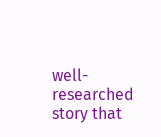well-researched story that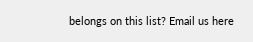belongs on this list? Email us here